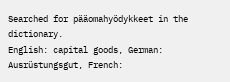Searched for pääomahyödykkeet in the dictionary.
English: capital goods, German: Ausrüstungsgut, French: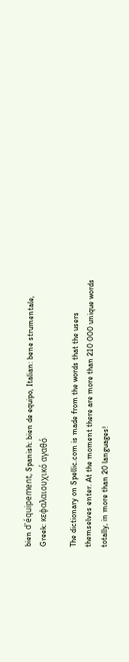bien d'équipement, Spanish: bien de equipo, Italian: bene strumentale, Greek: κεφαλαιoυχικό αγαθό

The dictionary on Spellic.com is made from the words that the users themselves enter. At the moment there are more than 210 000 unique words totally, in more than 20 languages!